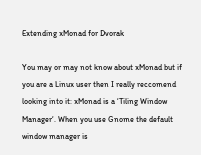Extending xMonad for Dvorak

You may or may not know about xMonad but if you are a Linux user then I really reccomend looking into it: xMonad is a ‘Tiling Window Manager‘. When you use Gnome the default window manager is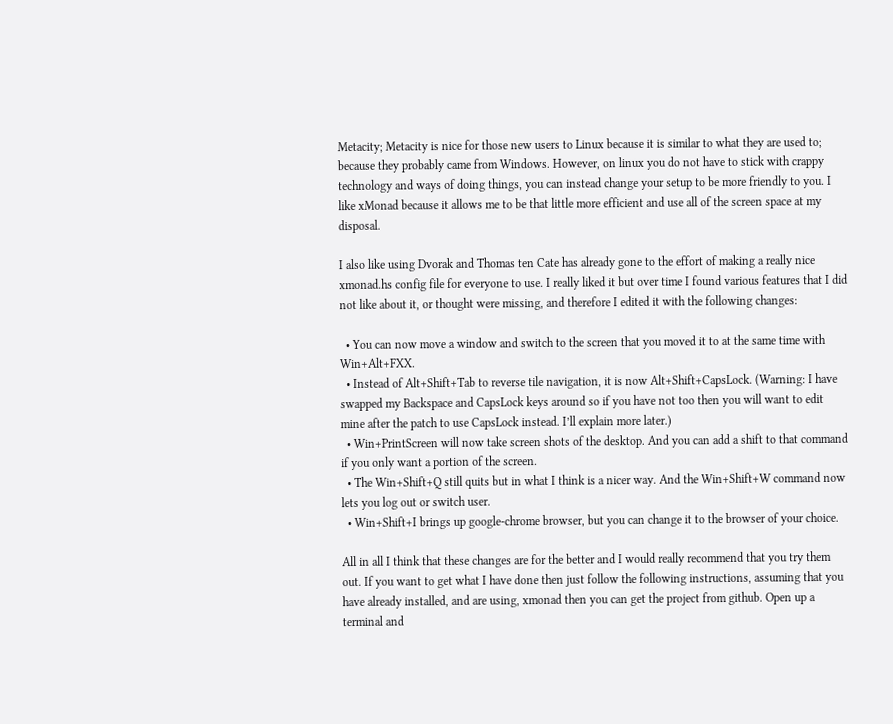Metacity; Metacity is nice for those new users to Linux because it is similar to what they are used to; because they probably came from Windows. However, on linux you do not have to stick with crappy technology and ways of doing things, you can instead change your setup to be more friendly to you. I like xMonad because it allows me to be that little more efficient and use all of the screen space at my disposal.

I also like using Dvorak and Thomas ten Cate has already gone to the effort of making a really nice xmonad.hs config file for everyone to use. I really liked it but over time I found various features that I did not like about it, or thought were missing, and therefore I edited it with the following changes:

  • You can now move a window and switch to the screen that you moved it to at the same time with Win+Alt+FXX.
  • Instead of Alt+Shift+Tab to reverse tile navigation, it is now Alt+Shift+CapsLock. (Warning: I have swapped my Backspace and CapsLock keys around so if you have not too then you will want to edit mine after the patch to use CapsLock instead. I’ll explain more later.)
  • Win+PrintScreen will now take screen shots of the desktop. And you can add a shift to that command if you only want a portion of the screen.
  • The Win+Shift+Q still quits but in what I think is a nicer way. And the Win+Shift+W command now lets you log out or switch user.
  • Win+Shift+I brings up google-chrome browser, but you can change it to the browser of your choice.

All in all I think that these changes are for the better and I would really recommend that you try them out. If you want to get what I have done then just follow the following instructions, assuming that you have already installed, and are using, xmonad then you can get the project from github. Open up a terminal and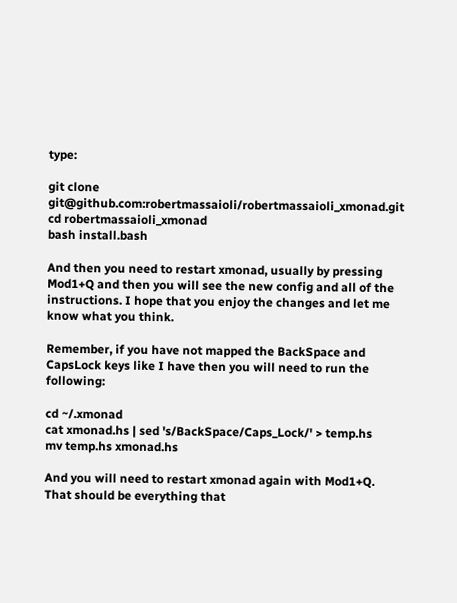type:

git clone git@github.com:robertmassaioli/robertmassaioli_xmonad.git
cd robertmassaioli_xmonad
bash install.bash

And then you need to restart xmonad, usually by pressing Mod1+Q and then you will see the new config and all of the instructions. I hope that you enjoy the changes and let me know what you think.

Remember, if you have not mapped the BackSpace and CapsLock keys like I have then you will need to run the following:

cd ~/.xmonad
cat xmonad.hs | sed 's/BackSpace/Caps_Lock/' > temp.hs
mv temp.hs xmonad.hs

And you will need to restart xmonad again with Mod1+Q. That should be everything that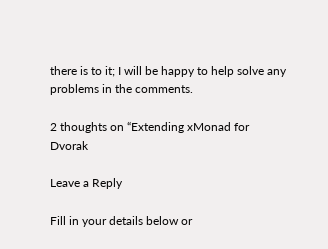there is to it; I will be happy to help solve any problems in the comments.

2 thoughts on “Extending xMonad for Dvorak

Leave a Reply

Fill in your details below or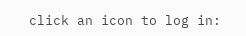click an icon to log in: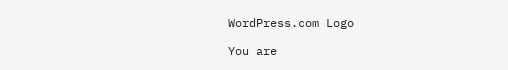WordPress.com Logo

You are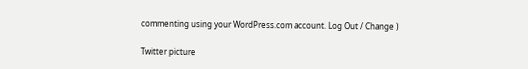commenting using your WordPress.com account. Log Out / Change )

Twitter picture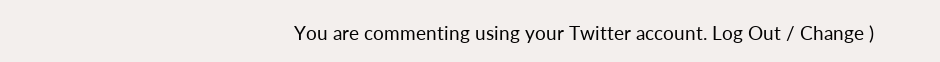You are commenting using your Twitter account. Log Out / Change )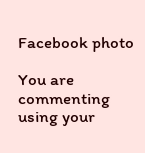Facebook photo

You are commenting using your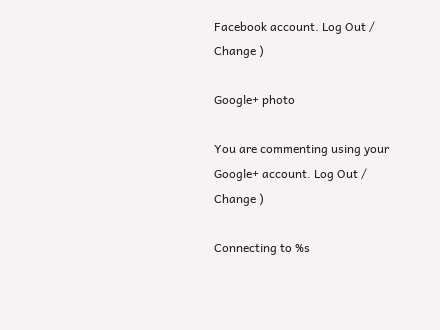Facebook account. Log Out / Change )

Google+ photo

You are commenting using your Google+ account. Log Out / Change )

Connecting to %s